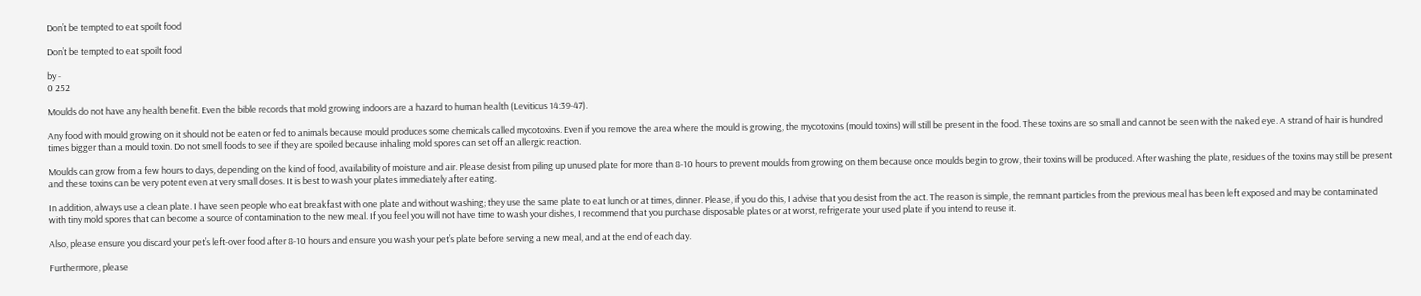Don’t be tempted to eat spoilt food

Don’t be tempted to eat spoilt food

by -
0 252

Moulds do not have any health benefit. Even the bible records that mold growing indoors are a hazard to human health (Leviticus 14:39-47).

Any food with mould growing on it should not be eaten or fed to animals because mould produces some chemicals called mycotoxins. Even if you remove the area where the mould is growing, the mycotoxins (mould toxins) will still be present in the food. These toxins are so small and cannot be seen with the naked eye. A strand of hair is hundred times bigger than a mould toxin. Do not smell foods to see if they are spoiled because inhaling mold spores can set off an allergic reaction.

Moulds can grow from a few hours to days, depending on the kind of food, availability of moisture and air. Please desist from piling up unused plate for more than 8-10 hours to prevent moulds from growing on them because once moulds begin to grow, their toxins will be produced. After washing the plate, residues of the toxins may still be present and these toxins can be very potent even at very small doses. It is best to wash your plates immediately after eating.

In addition, always use a clean plate. I have seen people who eat breakfast with one plate and without washing; they use the same plate to eat lunch or at times, dinner. Please, if you do this, I advise that you desist from the act. The reason is simple, the remnant particles from the previous meal has been left exposed and may be contaminated with tiny mold spores that can become a source of contamination to the new meal. If you feel you will not have time to wash your dishes, I recommend that you purchase disposable plates or at worst, refrigerate your used plate if you intend to reuse it.

Also, please ensure you discard your pet’s left-over food after 8-10 hours and ensure you wash your pet’s plate before serving a new meal, and at the end of each day.

Furthermore, please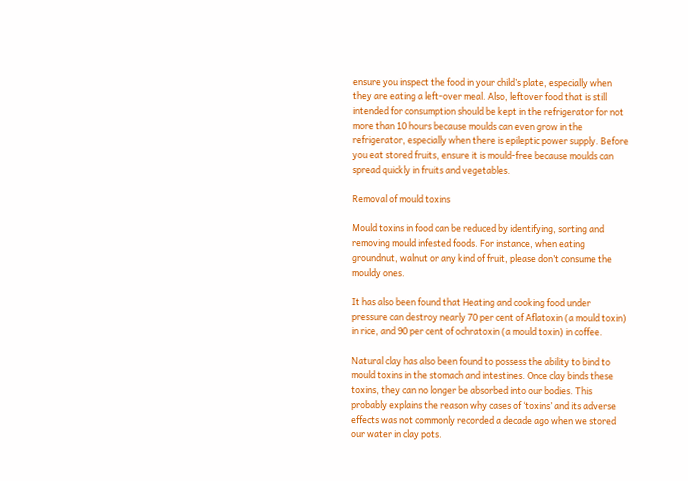ensure you inspect the food in your child’s plate, especially when they are eating a left-over meal. Also, leftover food that is still intended for consumption should be kept in the refrigerator for not more than 10 hours because moulds can even grow in the refrigerator, especially when there is epileptic power supply. Before you eat stored fruits, ensure it is mould-free because moulds can spread quickly in fruits and vegetables.

Removal of mould toxins

Mould toxins in food can be reduced by identifying, sorting and removing mould infested foods. For instance, when eating groundnut, walnut or any kind of fruit, please don’t consume the mouldy ones.

It has also been found that Heating and cooking food under pressure can destroy nearly 70 per cent of Aflatoxin (a mould toxin) in rice, and 90 per cent of ochratoxin (a mould toxin) in coffee.

Natural clay has also been found to possess the ability to bind to mould toxins in the stomach and intestines. Once clay binds these toxins, they can no longer be absorbed into our bodies. This probably explains the reason why cases of ‘toxins’ and its adverse effects was not commonly recorded a decade ago when we stored our water in clay pots.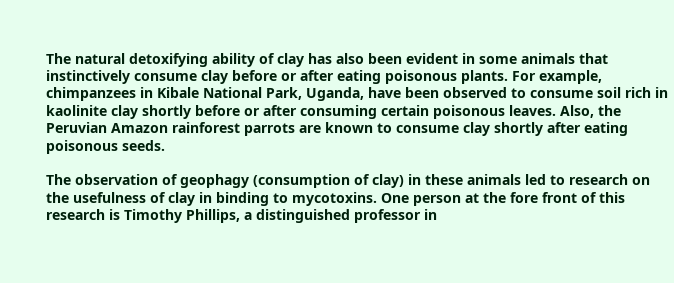The natural detoxifying ability of clay has also been evident in some animals that instinctively consume clay before or after eating poisonous plants. For example, chimpanzees in Kibale National Park, Uganda, have been observed to consume soil rich in kaolinite clay shortly before or after consuming certain poisonous leaves. Also, the Peruvian Amazon rainforest parrots are known to consume clay shortly after eating poisonous seeds.

The observation of geophagy (consumption of clay) in these animals led to research on the usefulness of clay in binding to mycotoxins. One person at the fore front of this research is Timothy Phillips, a distinguished professor in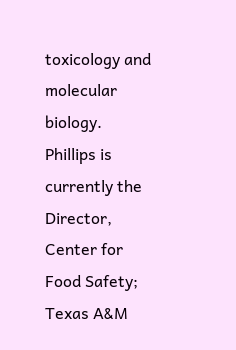toxicology and molecular biology. Phillips is currently the Director, Center for Food Safety; Texas A&M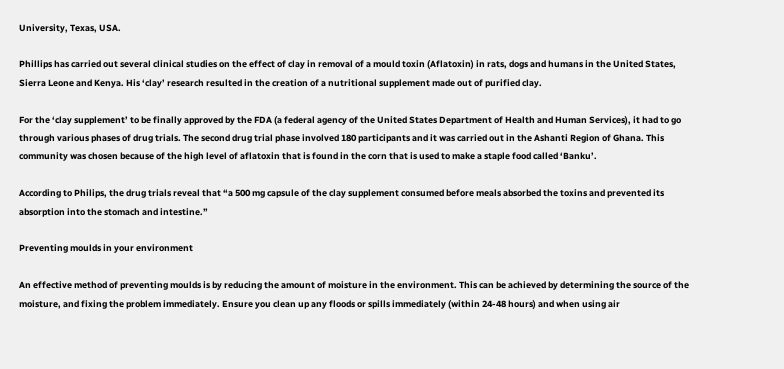University, Texas, USA.

Phillips has carried out several clinical studies on the effect of clay in removal of a mould toxin (Aflatoxin) in rats, dogs and humans in the United States, Sierra Leone and Kenya. His ‘clay’ research resulted in the creation of a nutritional supplement made out of purified clay.

For the ‘clay supplement’ to be finally approved by the FDA (a federal agency of the United States Department of Health and Human Services), it had to go through various phases of drug trials. The second drug trial phase involved 180 participants and it was carried out in the Ashanti Region of Ghana. This community was chosen because of the high level of aflatoxin that is found in the corn that is used to make a staple food called ‘Banku’.

According to Philips, the drug trials reveal that “a 500 mg capsule of the clay supplement consumed before meals absorbed the toxins and prevented its absorption into the stomach and intestine.”

Preventing moulds in your environment

An effective method of preventing moulds is by reducing the amount of moisture in the environment. This can be achieved by determining the source of the moisture, and fixing the problem immediately. Ensure you clean up any floods or spills immediately (within 24-48 hours) and when using air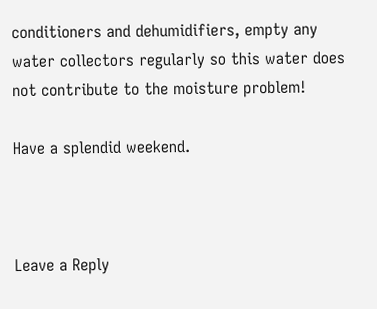conditioners and dehumidifiers, empty any water collectors regularly so this water does not contribute to the moisture problem!

Have a splendid weekend.



Leave a Reply